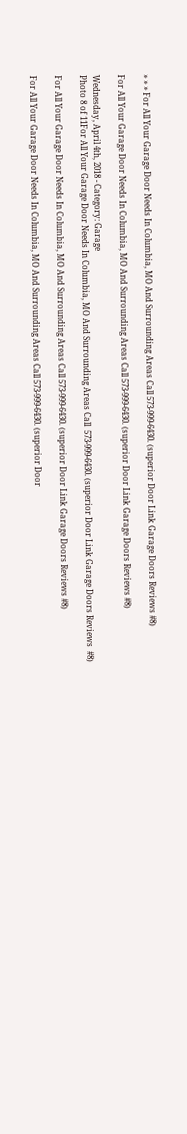» » » For All Your Garage Door Needs In Columbia, MO And Surrounding Areas Call 573-999-6430. (superior Door Link Garage Doors Reviews #8)

For All Your Garage Door Needs In Columbia, MO And Surrounding Areas Call 573-999-6430. (superior Door Link Garage Doors Reviews #8)

Wednesday, April 4th, 2018 - Category: Garage
Photo 8 of 11For All Your Garage Door Needs In Columbia, MO And Surrounding Areas Call  573-999-6430. (superior Door Link Garage Doors Reviews  #8)

For All Your Garage Door Needs In Columbia, MO And Surrounding Areas Call 573-999-6430. (superior Door Link Garage Doors Reviews #8)

For All Your Garage Door Needs In Columbia, MO And Surrounding Areas Call 573-999-6430. (superior Door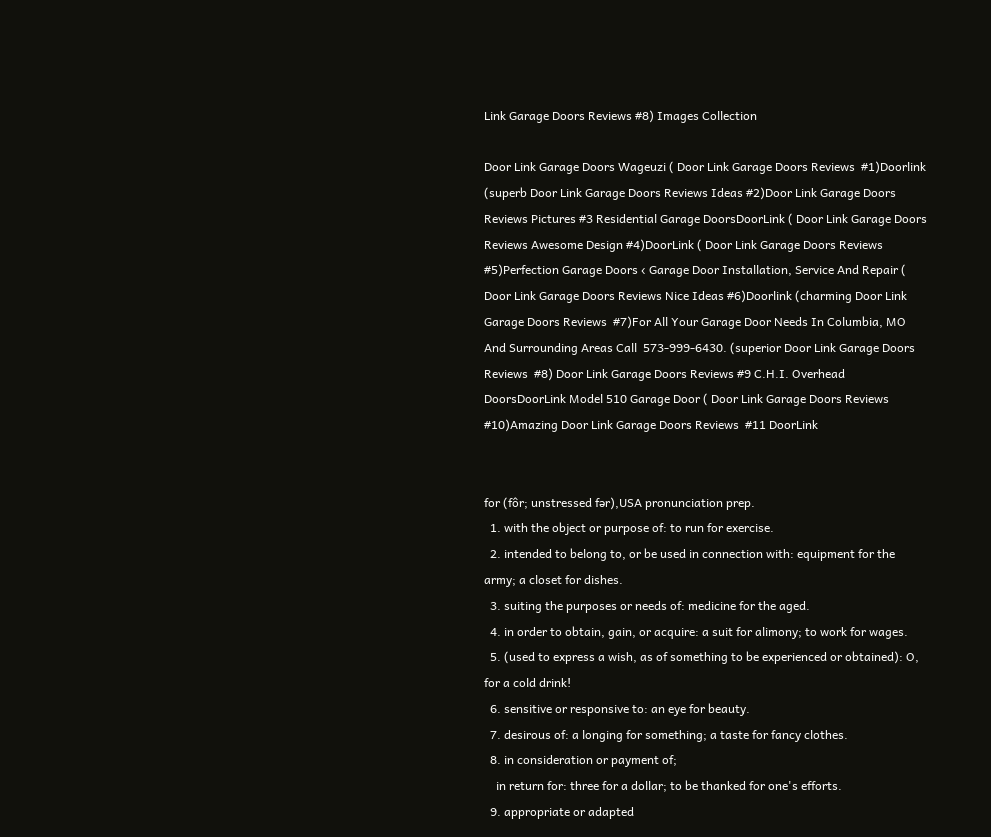Link Garage Doors Reviews #8) Images Collection

Door Link Garage Doors Wageuzi ( Door Link Garage Doors Reviews  #1)Doorlink (superb Door Link Garage Doors Reviews Ideas #2)Door Link Garage Doors Reviews Pictures #3 Residential Garage DoorsDoorLink ( Door Link Garage Doors Reviews Awesome Design #4)DoorLink ( Door Link Garage Doors Reviews #5)Perfection Garage Doors ‹ Garage Door Installation, Service And Repair ( Door Link Garage Doors Reviews Nice Ideas #6)Doorlink (charming Door Link Garage Doors Reviews  #7)For All Your Garage Door Needs In Columbia, MO And Surrounding Areas Call  573-999-6430. (superior Door Link Garage Doors Reviews  #8) Door Link Garage Doors Reviews #9 C.H.I. Overhead DoorsDoorLink Model 510 Garage Door ( Door Link Garage Doors Reviews  #10)Amazing Door Link Garage Doors Reviews  #11 DoorLink


for (fôr; unstressed fər),USA pronunciation prep.
  1. with the object or purpose of: to run for exercise.
  2. intended to belong to, or be used in connection with: equipment for the army; a closet for dishes.
  3. suiting the purposes or needs of: medicine for the aged.
  4. in order to obtain, gain, or acquire: a suit for alimony; to work for wages.
  5. (used to express a wish, as of something to be experienced or obtained): O, for a cold drink!
  6. sensitive or responsive to: an eye for beauty.
  7. desirous of: a longing for something; a taste for fancy clothes.
  8. in consideration or payment of;
    in return for: three for a dollar; to be thanked for one's efforts.
  9. appropriate or adapted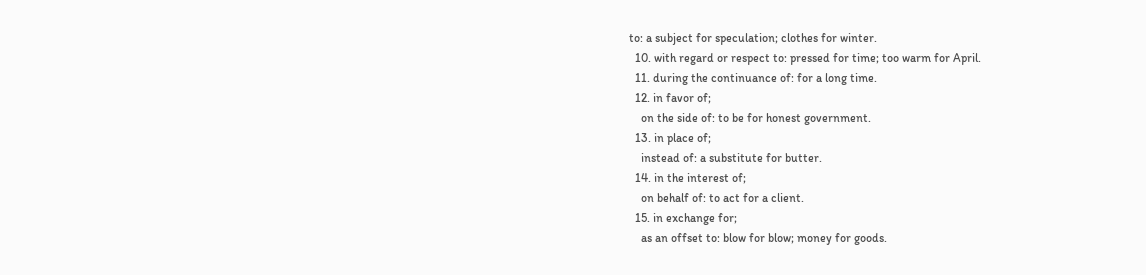to: a subject for speculation; clothes for winter.
  10. with regard or respect to: pressed for time; too warm for April.
  11. during the continuance of: for a long time.
  12. in favor of;
    on the side of: to be for honest government.
  13. in place of;
    instead of: a substitute for butter.
  14. in the interest of;
    on behalf of: to act for a client.
  15. in exchange for;
    as an offset to: blow for blow; money for goods.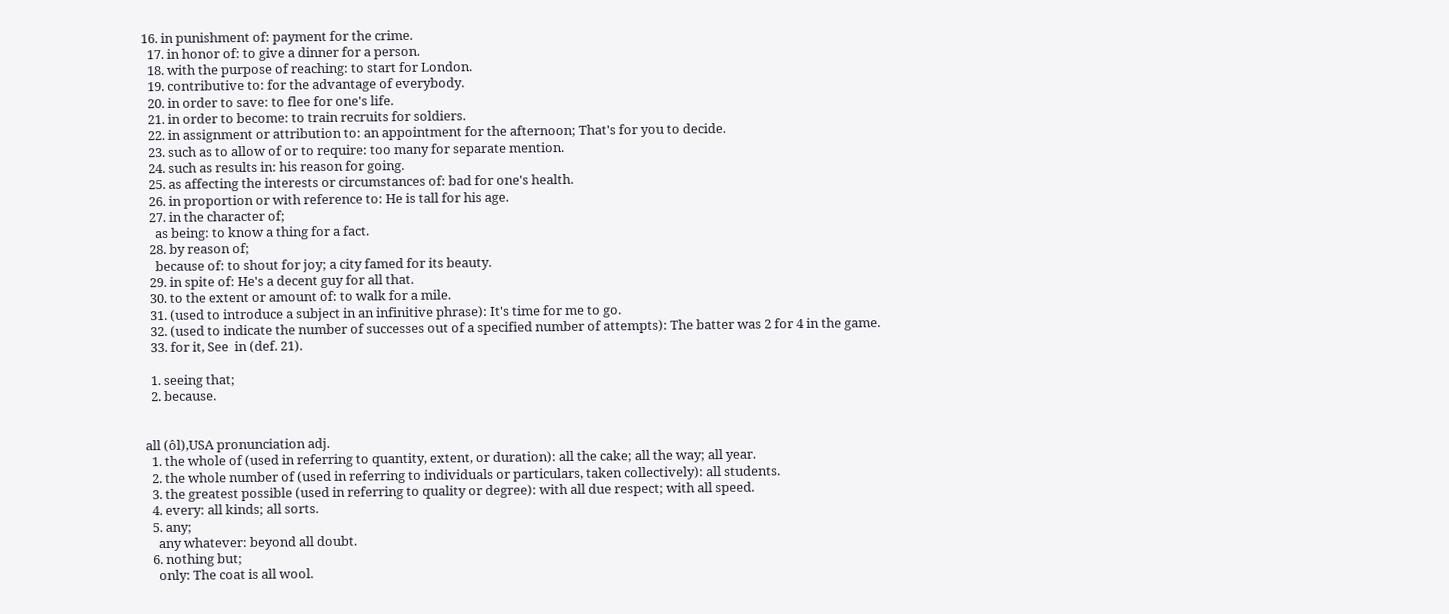16. in punishment of: payment for the crime.
  17. in honor of: to give a dinner for a person.
  18. with the purpose of reaching: to start for London.
  19. contributive to: for the advantage of everybody.
  20. in order to save: to flee for one's life.
  21. in order to become: to train recruits for soldiers.
  22. in assignment or attribution to: an appointment for the afternoon; That's for you to decide.
  23. such as to allow of or to require: too many for separate mention.
  24. such as results in: his reason for going.
  25. as affecting the interests or circumstances of: bad for one's health.
  26. in proportion or with reference to: He is tall for his age.
  27. in the character of;
    as being: to know a thing for a fact.
  28. by reason of;
    because of: to shout for joy; a city famed for its beauty.
  29. in spite of: He's a decent guy for all that.
  30. to the extent or amount of: to walk for a mile.
  31. (used to introduce a subject in an infinitive phrase): It's time for me to go.
  32. (used to indicate the number of successes out of a specified number of attempts): The batter was 2 for 4 in the game.
  33. for it, See  in (def. 21).

  1. seeing that;
  2. because.


all (ôl),USA pronunciation adj.
  1. the whole of (used in referring to quantity, extent, or duration): all the cake; all the way; all year.
  2. the whole number of (used in referring to individuals or particulars, taken collectively): all students.
  3. the greatest possible (used in referring to quality or degree): with all due respect; with all speed.
  4. every: all kinds; all sorts.
  5. any;
    any whatever: beyond all doubt.
  6. nothing but;
    only: The coat is all wool.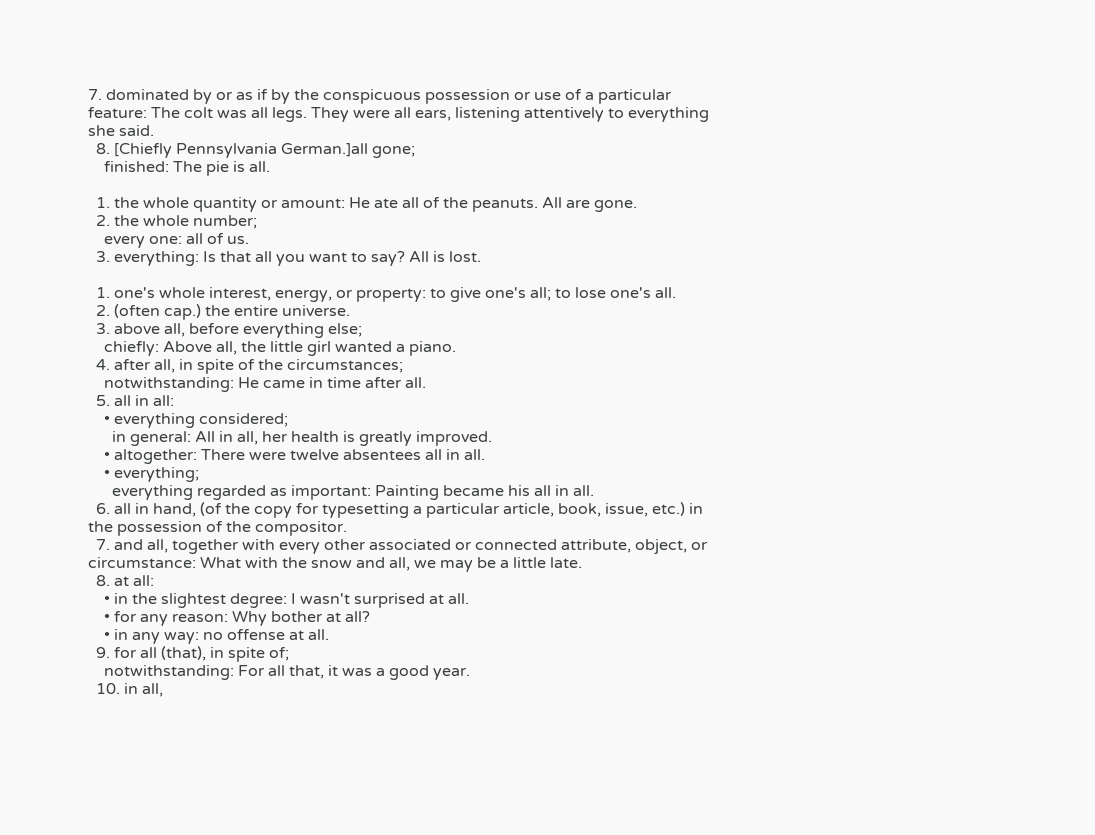7. dominated by or as if by the conspicuous possession or use of a particular feature: The colt was all legs. They were all ears, listening attentively to everything she said.
  8. [Chiefly Pennsylvania German.]all gone;
    finished: The pie is all.

  1. the whole quantity or amount: He ate all of the peanuts. All are gone.
  2. the whole number;
    every one: all of us.
  3. everything: Is that all you want to say? All is lost.

  1. one's whole interest, energy, or property: to give one's all; to lose one's all.
  2. (often cap.) the entire universe.
  3. above all, before everything else;
    chiefly: Above all, the little girl wanted a piano.
  4. after all, in spite of the circumstances;
    notwithstanding: He came in time after all.
  5. all in all:
    • everything considered;
      in general: All in all, her health is greatly improved.
    • altogether: There were twelve absentees all in all.
    • everything;
      everything regarded as important: Painting became his all in all.
  6. all in hand, (of the copy for typesetting a particular article, book, issue, etc.) in the possession of the compositor.
  7. and all, together with every other associated or connected attribute, object, or circumstance: What with the snow and all, we may be a little late.
  8. at all:
    • in the slightest degree: I wasn't surprised at all.
    • for any reason: Why bother at all?
    • in any way: no offense at all.
  9. for all (that), in spite of;
    notwithstanding: For all that, it was a good year.
  10. in all,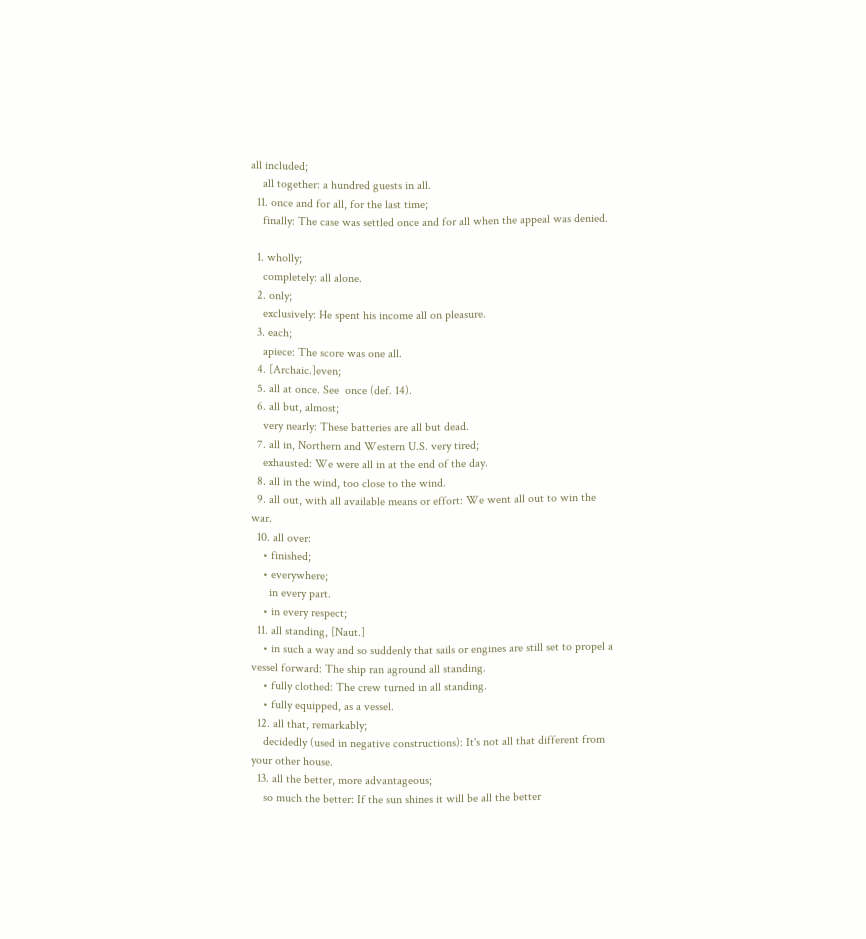all included;
    all together: a hundred guests in all.
  11. once and for all, for the last time;
    finally: The case was settled once and for all when the appeal was denied.

  1. wholly;
    completely: all alone.
  2. only;
    exclusively: He spent his income all on pleasure.
  3. each;
    apiece: The score was one all.
  4. [Archaic.]even;
  5. all at once. See  once (def. 14).
  6. all but, almost;
    very nearly: These batteries are all but dead.
  7. all in, Northern and Western U.S. very tired;
    exhausted: We were all in at the end of the day.
  8. all in the wind, too close to the wind.
  9. all out, with all available means or effort: We went all out to win the war.
  10. all over:
    • finished;
    • everywhere;
      in every part.
    • in every respect;
  11. all standing, [Naut.]
    • in such a way and so suddenly that sails or engines are still set to propel a vessel forward: The ship ran aground all standing.
    • fully clothed: The crew turned in all standing.
    • fully equipped, as a vessel.
  12. all that, remarkably;
    decidedly (used in negative constructions): It's not all that different from your other house.
  13. all the better, more advantageous;
    so much the better: If the sun shines it will be all the better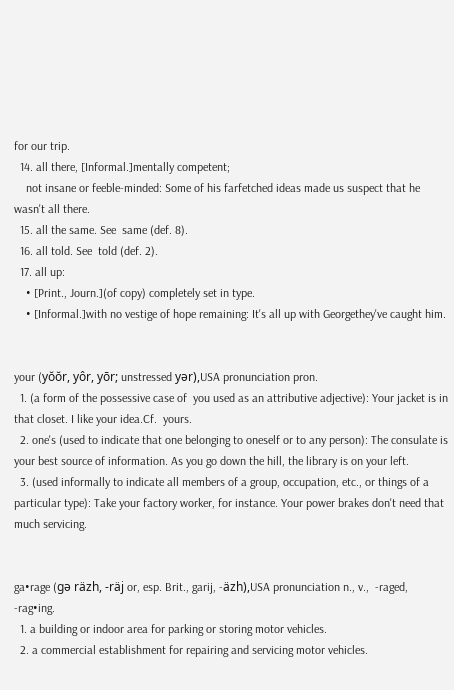for our trip.
  14. all there, [Informal.]mentally competent;
    not insane or feeble-minded: Some of his farfetched ideas made us suspect that he wasn't all there.
  15. all the same. See  same (def. 8).
  16. all told. See  told (def. 2).
  17. all up:
    • [Print., Journ.](of copy) completely set in type.
    • [Informal.]with no vestige of hope remaining: It's all up with Georgethey've caught him.


your (yŏŏr, yôr, yōr; unstressed yər),USA pronunciation pron.
  1. (a form of the possessive case of  you used as an attributive adjective): Your jacket is in that closet. I like your idea.Cf.  yours.
  2. one's (used to indicate that one belonging to oneself or to any person): The consulate is your best source of information. As you go down the hill, the library is on your left.
  3. (used informally to indicate all members of a group, occupation, etc., or things of a particular type): Take your factory worker, for instance. Your power brakes don't need that much servicing.


ga•rage (gə räzh, -räj or, esp. Brit., garij, -äzh),USA pronunciation n., v.,  -raged, -rag•ing.
  1. a building or indoor area for parking or storing motor vehicles.
  2. a commercial establishment for repairing and servicing motor vehicles.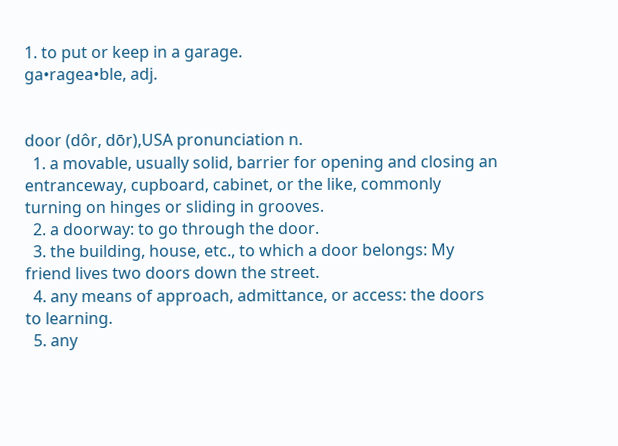1. to put or keep in a garage.
ga•ragea•ble, adj.


door (dôr, dōr),USA pronunciation n.
  1. a movable, usually solid, barrier for opening and closing an entranceway, cupboard, cabinet, or the like, commonly turning on hinges or sliding in grooves.
  2. a doorway: to go through the door.
  3. the building, house, etc., to which a door belongs: My friend lives two doors down the street.
  4. any means of approach, admittance, or access: the doors to learning.
  5. any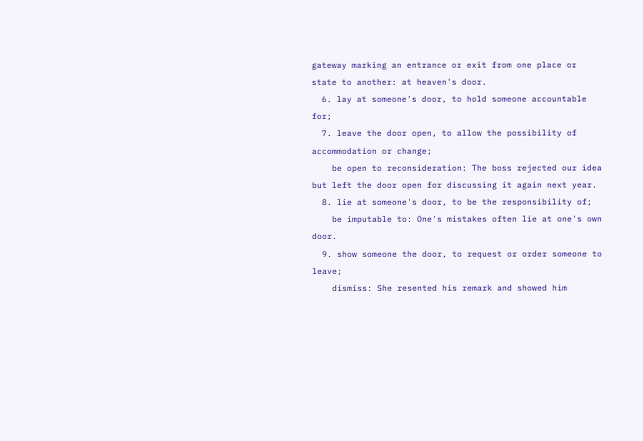gateway marking an entrance or exit from one place or state to another: at heaven's door.
  6. lay at someone's door, to hold someone accountable for;
  7. leave the door open, to allow the possibility of accommodation or change;
    be open to reconsideration: The boss rejected our idea but left the door open for discussing it again next year.
  8. lie at someone's door, to be the responsibility of;
    be imputable to: One's mistakes often lie at one's own door.
  9. show someone the door, to request or order someone to leave;
    dismiss: She resented his remark and showed him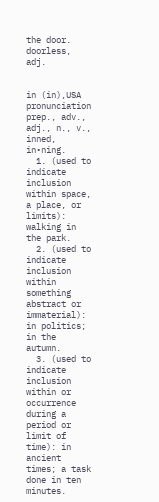the door.
doorless, adj.


in (in),USA pronunciation prep., adv., adj., n., v.,  inned, in•ning.
  1. (used to indicate inclusion within space, a place, or limits): walking in the park.
  2. (used to indicate inclusion within something abstract or immaterial): in politics; in the autumn.
  3. (used to indicate inclusion within or occurrence during a period or limit of time): in ancient times; a task done in ten minutes.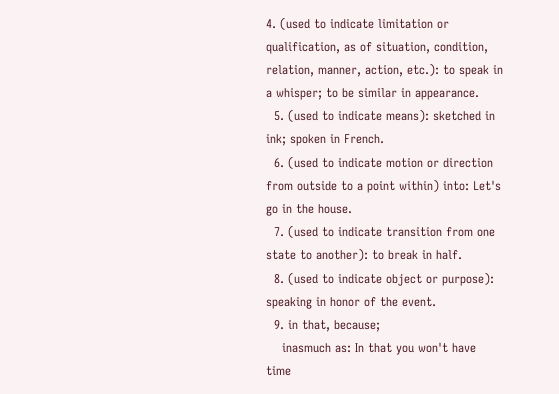4. (used to indicate limitation or qualification, as of situation, condition, relation, manner, action, etc.): to speak in a whisper; to be similar in appearance.
  5. (used to indicate means): sketched in ink; spoken in French.
  6. (used to indicate motion or direction from outside to a point within) into: Let's go in the house.
  7. (used to indicate transition from one state to another): to break in half.
  8. (used to indicate object or purpose): speaking in honor of the event.
  9. in that, because;
    inasmuch as: In that you won't have time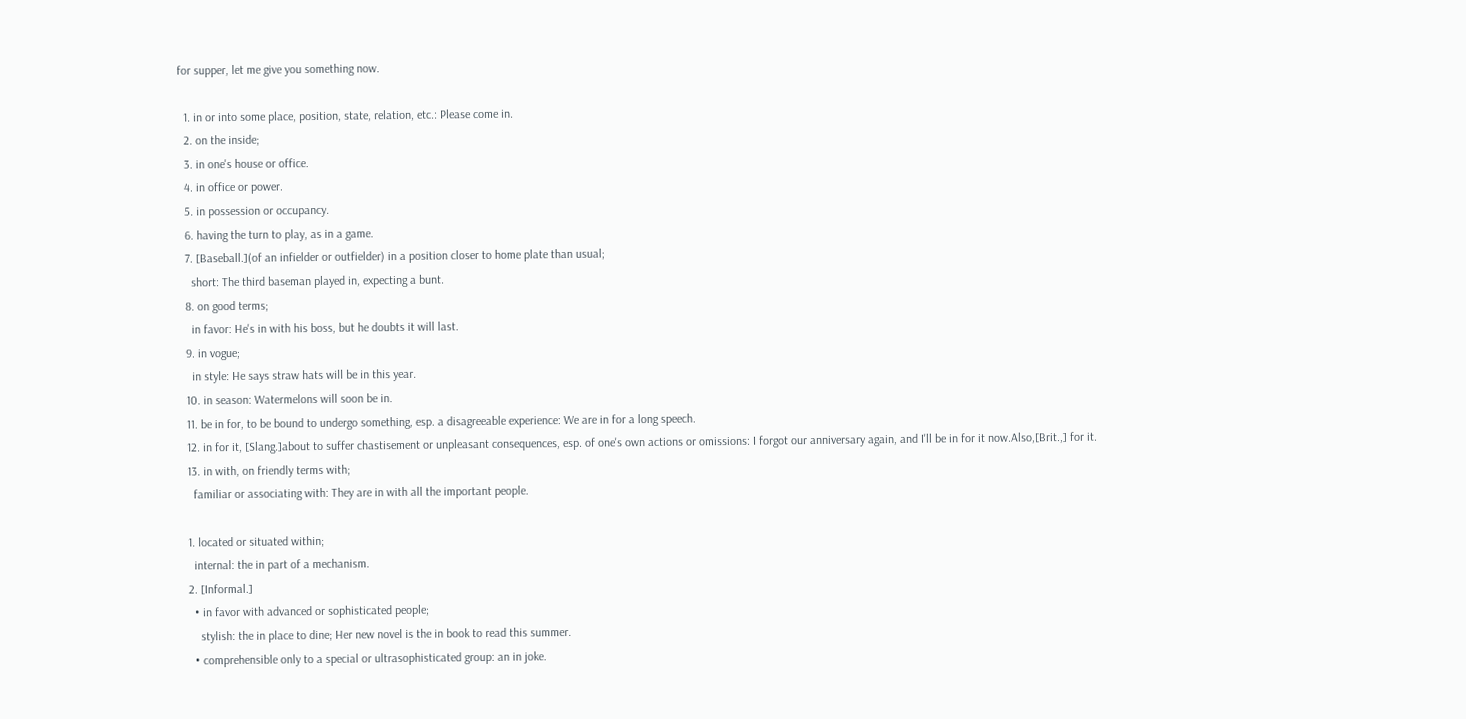for supper, let me give you something now.

  1. in or into some place, position, state, relation, etc.: Please come in.
  2. on the inside;
  3. in one's house or office.
  4. in office or power.
  5. in possession or occupancy.
  6. having the turn to play, as in a game.
  7. [Baseball.](of an infielder or outfielder) in a position closer to home plate than usual;
    short: The third baseman played in, expecting a bunt.
  8. on good terms;
    in favor: He's in with his boss, but he doubts it will last.
  9. in vogue;
    in style: He says straw hats will be in this year.
  10. in season: Watermelons will soon be in.
  11. be in for, to be bound to undergo something, esp. a disagreeable experience: We are in for a long speech.
  12. in for it, [Slang.]about to suffer chastisement or unpleasant consequences, esp. of one's own actions or omissions: I forgot our anniversary again, and I'll be in for it now.Also,[Brit.,] for it.
  13. in with, on friendly terms with;
    familiar or associating with: They are in with all the important people.

  1. located or situated within;
    internal: the in part of a mechanism.
  2. [Informal.]
    • in favor with advanced or sophisticated people;
      stylish: the in place to dine; Her new novel is the in book to read this summer.
    • comprehensible only to a special or ultrasophisticated group: an in joke.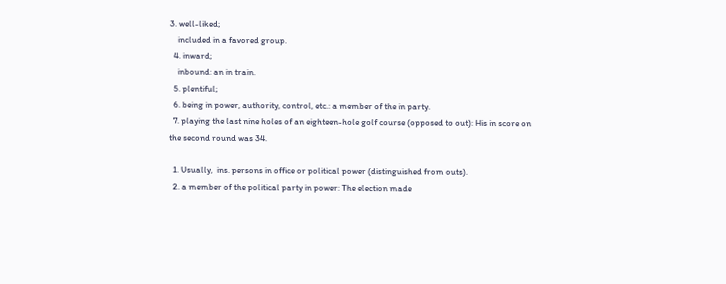3. well-liked;
    included in a favored group.
  4. inward;
    inbound: an in train.
  5. plentiful;
  6. being in power, authority, control, etc.: a member of the in party.
  7. playing the last nine holes of an eighteen-hole golf course (opposed to out): His in score on the second round was 34.

  1. Usually,  ins. persons in office or political power (distinguished from outs).
  2. a member of the political party in power: The election made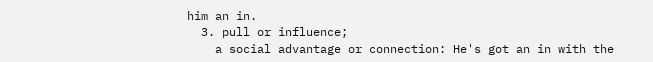him an in.
  3. pull or influence;
    a social advantage or connection: He's got an in with the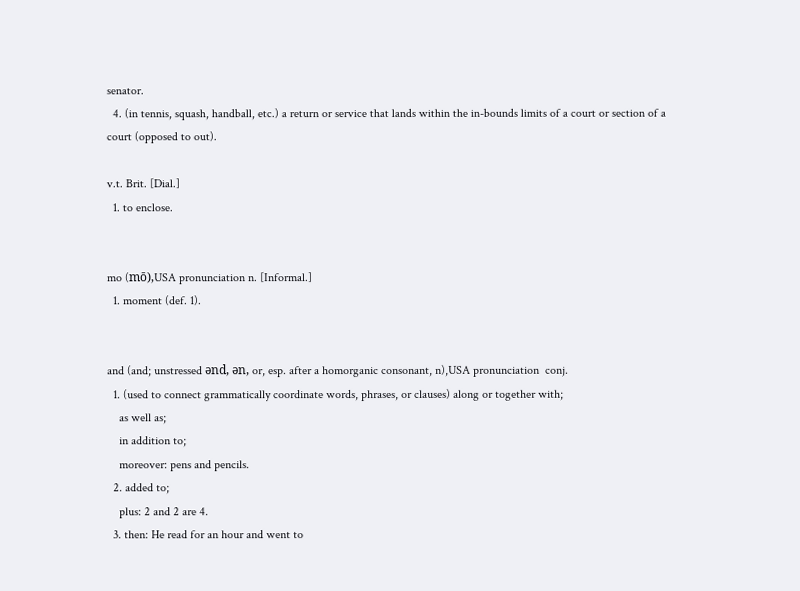senator.
  4. (in tennis, squash, handball, etc.) a return or service that lands within the in-bounds limits of a court or section of a court (opposed to out).

v.t. Brit. [Dial.]
  1. to enclose.


mo (mō),USA pronunciation n. [Informal.]
  1. moment (def. 1).


and (and; unstressed ənd, ən, or, esp. after a homorganic consonant, n),USA pronunciation  conj.
  1. (used to connect grammatically coordinate words, phrases, or clauses) along or together with;
    as well as;
    in addition to;
    moreover: pens and pencils.
  2. added to;
    plus: 2 and 2 are 4.
  3. then: He read for an hour and went to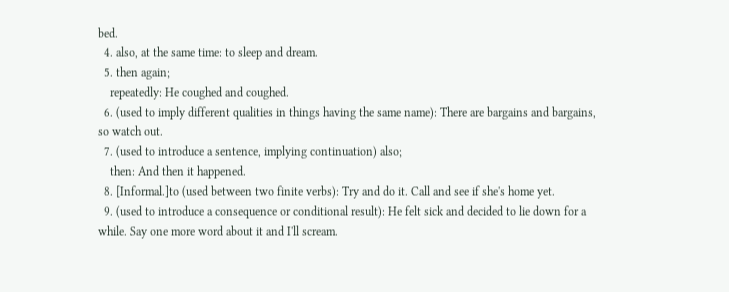bed.
  4. also, at the same time: to sleep and dream.
  5. then again;
    repeatedly: He coughed and coughed.
  6. (used to imply different qualities in things having the same name): There are bargains and bargains, so watch out.
  7. (used to introduce a sentence, implying continuation) also;
    then: And then it happened.
  8. [Informal.]to (used between two finite verbs): Try and do it. Call and see if she's home yet.
  9. (used to introduce a consequence or conditional result): He felt sick and decided to lie down for a while. Say one more word about it and I'll scream.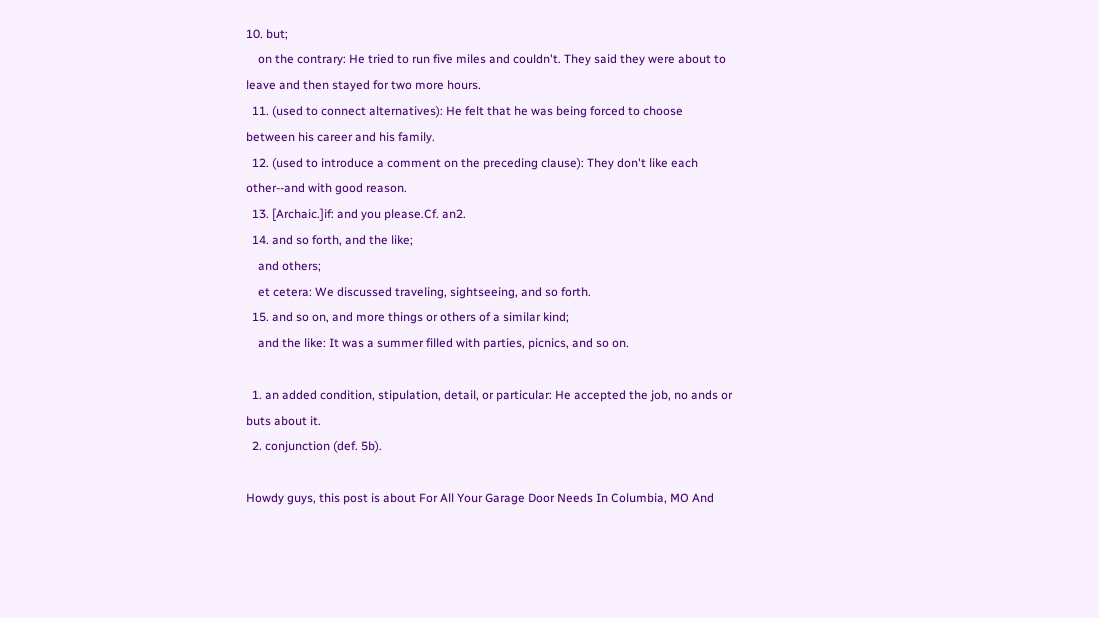10. but;
    on the contrary: He tried to run five miles and couldn't. They said they were about to leave and then stayed for two more hours.
  11. (used to connect alternatives): He felt that he was being forced to choose between his career and his family.
  12. (used to introduce a comment on the preceding clause): They don't like each other--and with good reason.
  13. [Archaic.]if: and you please.Cf. an2.
  14. and so forth, and the like;
    and others;
    et cetera: We discussed traveling, sightseeing, and so forth.
  15. and so on, and more things or others of a similar kind;
    and the like: It was a summer filled with parties, picnics, and so on.

  1. an added condition, stipulation, detail, or particular: He accepted the job, no ands or buts about it.
  2. conjunction (def. 5b).

Howdy guys, this post is about For All Your Garage Door Needs In Columbia, MO And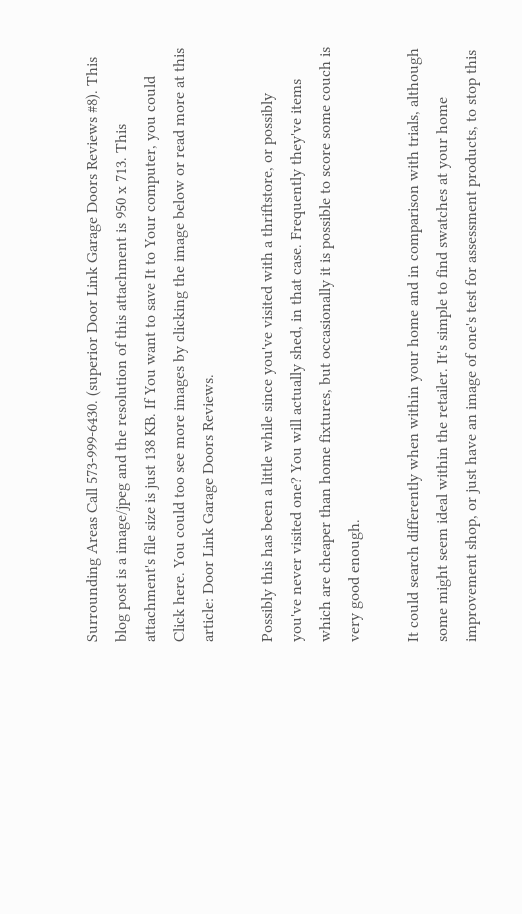Surrounding Areas Call 573-999-6430. (superior Door Link Garage Doors Reviews #8). This blog post is a image/jpeg and the resolution of this attachment is 950 x 713. This attachment's file size is just 138 KB. If You want to save It to Your computer, you could Click here. You could too see more images by clicking the image below or read more at this article: Door Link Garage Doors Reviews.

Possibly this has been a little while since you've visited with a thriftstore, or possibly you've never visited one? You will actually shed, in that case. Frequently they've items which are cheaper than home fixtures, but occasionally it is possible to score some couch is very good enough.

It could search differently when within your home and in comparison with trials, although some might seem ideal within the retailer. It's simple to find swatches at your home improvement shop, or just have an image of one's test for assessment products, to stop this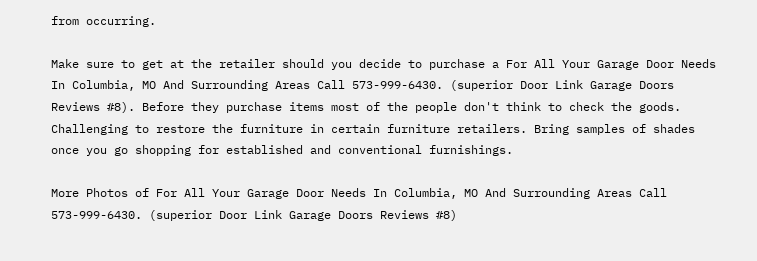from occurring.

Make sure to get at the retailer should you decide to purchase a For All Your Garage Door Needs In Columbia, MO And Surrounding Areas Call 573-999-6430. (superior Door Link Garage Doors Reviews #8). Before they purchase items most of the people don't think to check the goods. Challenging to restore the furniture in certain furniture retailers. Bring samples of shades once you go shopping for established and conventional furnishings.

More Photos of For All Your Garage Door Needs In Columbia, MO And Surrounding Areas Call 573-999-6430. (superior Door Link Garage Doors Reviews #8)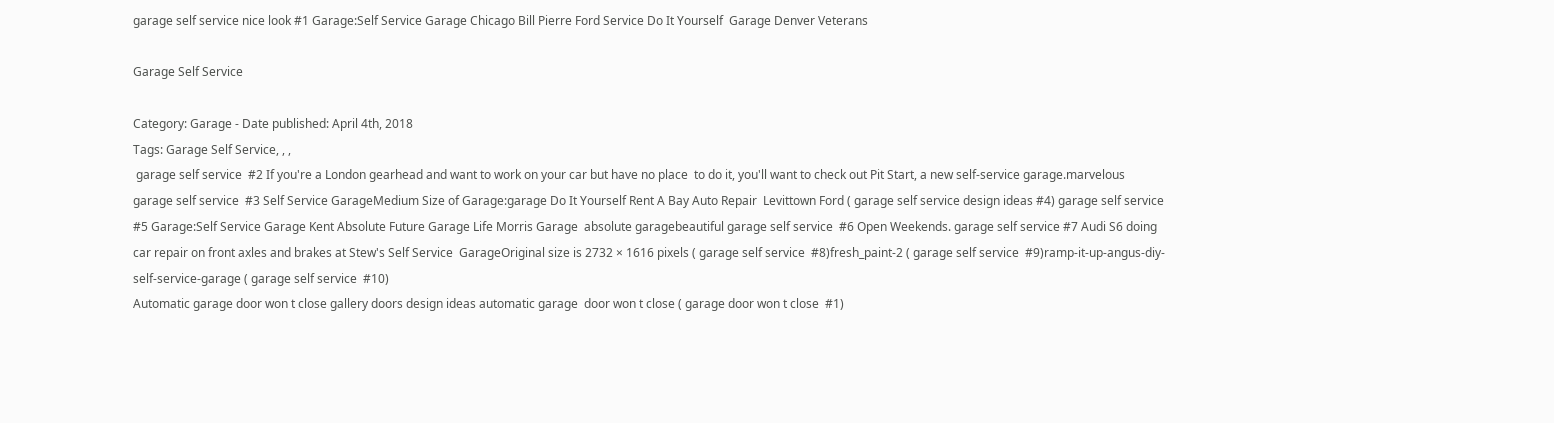garage self service nice look #1 Garage:Self Service Garage Chicago Bill Pierre Ford Service Do It Yourself  Garage Denver Veterans

Garage Self Service

Category: Garage - Date published: April 4th, 2018
Tags: Garage Self Service, , ,
 garage self service  #2 If you're a London gearhead and want to work on your car but have no place  to do it, you'll want to check out Pit Start, a new self-service garage.marvelous garage self service  #3 Self Service GarageMedium Size of Garage:garage Do It Yourself Rent A Bay Auto Repair  Levittown Ford ( garage self service design ideas #4) garage self service  #5 Garage:Self Service Garage Kent Absolute Future Garage Life Morris Garage  absolute garagebeautiful garage self service  #6 Open Weekends. garage self service #7 Audi S6 doing car repair on front axles and brakes at Stew's Self Service  GarageOriginal size is 2732 × 1616 pixels ( garage self service  #8)fresh_paint-2 ( garage self service  #9)ramp-it-up-angus-diy-self-service-garage ( garage self service  #10)
Automatic garage door won t close gallery doors design ideas automatic garage  door won t close ( garage door won t close  #1)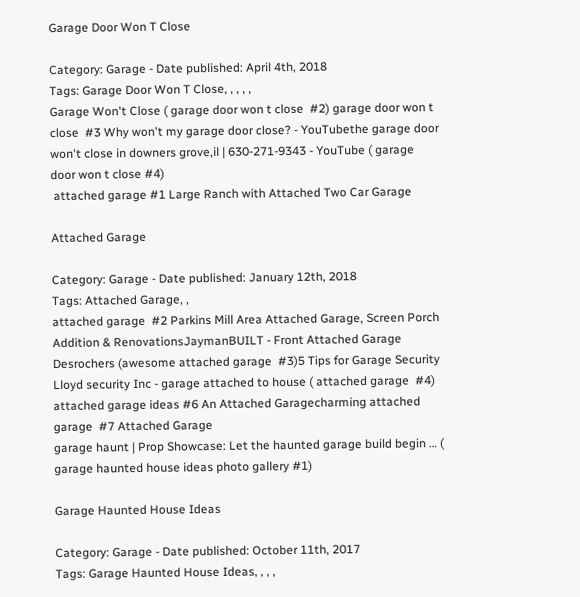Garage Door Won T Close

Category: Garage - Date published: April 4th, 2018
Tags: Garage Door Won T Close, , , , ,
Garage Won't Close ( garage door won t close  #2) garage door won t close  #3 Why won't my garage door close? - YouTubethe garage door won't close in downers grove,il | 630-271-9343 - YouTube ( garage door won t close #4)
 attached garage #1 Large Ranch with Attached Two Car Garage

Attached Garage

Category: Garage - Date published: January 12th, 2018
Tags: Attached Garage, ,
attached garage  #2 Parkins Mill Area Attached Garage, Screen Porch Addition & RenovationsJaymanBUILT - Front Attached Garage Desrochers (awesome attached garage  #3)5 Tips for Garage Security Lloyd security Inc - garage attached to house ( attached garage  #4) attached garage ideas #6 An Attached Garagecharming attached garage  #7 Attached Garage
garage haunt | Prop Showcase: Let the haunted garage build begin … ( garage haunted house ideas photo gallery #1)

Garage Haunted House Ideas

Category: Garage - Date published: October 11th, 2017
Tags: Garage Haunted House Ideas, , , ,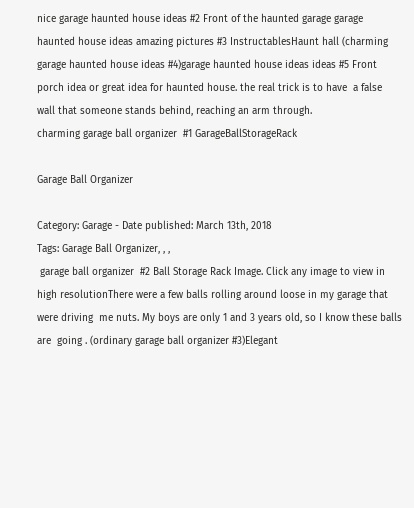nice garage haunted house ideas #2 Front of the haunted garage garage haunted house ideas amazing pictures #3 InstructablesHaunt hall (charming garage haunted house ideas #4)garage haunted house ideas ideas #5 Front porch idea or great idea for haunted house. the real trick is to have  a false wall that someone stands behind, reaching an arm through.
charming garage ball organizer  #1 GarageBallStorageRack

Garage Ball Organizer

Category: Garage - Date published: March 13th, 2018
Tags: Garage Ball Organizer, , ,
 garage ball organizer  #2 Ball Storage Rack Image. Click any image to view in high resolutionThere were a few balls rolling around loose in my garage that were driving  me nuts. My boys are only 1 and 3 years old, so I know these balls are  going . (ordinary garage ball organizer #3)Elegant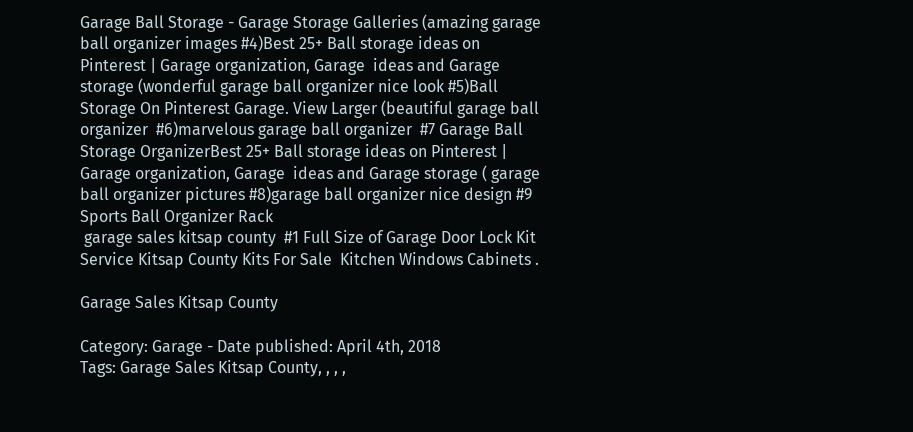Garage Ball Storage - Garage Storage Galleries (amazing garage ball organizer images #4)Best 25+ Ball storage ideas on Pinterest | Garage organization, Garage  ideas and Garage storage (wonderful garage ball organizer nice look #5)Ball Storage On Pinterest Garage. View Larger (beautiful garage ball organizer  #6)marvelous garage ball organizer  #7 Garage Ball Storage OrganizerBest 25+ Ball storage ideas on Pinterest | Garage organization, Garage  ideas and Garage storage ( garage ball organizer pictures #8)garage ball organizer nice design #9 Sports Ball Organizer Rack
 garage sales kitsap county  #1 Full Size of Garage Door Lock Kit Service Kitsap County Kits For Sale  Kitchen Windows Cabinets .

Garage Sales Kitsap County

Category: Garage - Date published: April 4th, 2018
Tags: Garage Sales Kitsap County, , , ,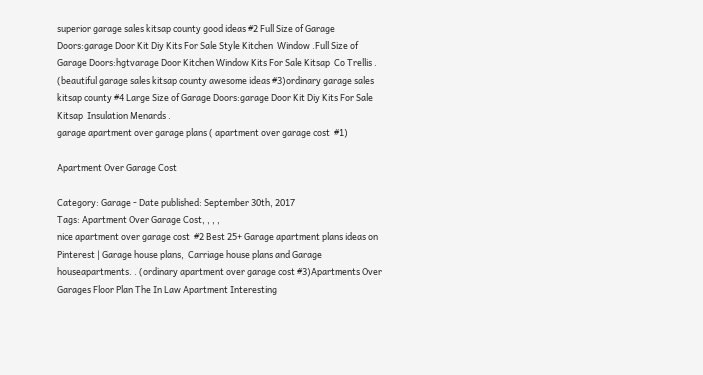superior garage sales kitsap county good ideas #2 Full Size of Garage Doors:garage Door Kit Diy Kits For Sale Style Kitchen  Window .Full Size of Garage Doors:hgtvarage Door Kitchen Window Kits For Sale Kitsap  Co Trellis . (beautiful garage sales kitsap county awesome ideas #3)ordinary garage sales kitsap county #4 Large Size of Garage Doors:garage Door Kit Diy Kits For Sale Kitsap  Insulation Menards .
garage apartment over garage plans ( apartment over garage cost  #1)

Apartment Over Garage Cost

Category: Garage - Date published: September 30th, 2017
Tags: Apartment Over Garage Cost, , , ,
nice apartment over garage cost  #2 Best 25+ Garage apartment plans ideas on Pinterest | Garage house plans,  Carriage house plans and Garage houseapartments. . (ordinary apartment over garage cost #3)Apartments Over Garages Floor Plan The In Law Apartment Interesting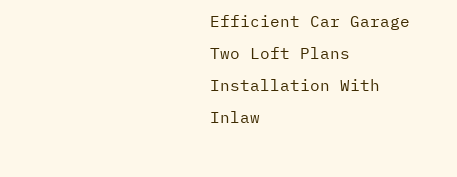Efficient Car Garage Two Loft Plans Installation With Inlaw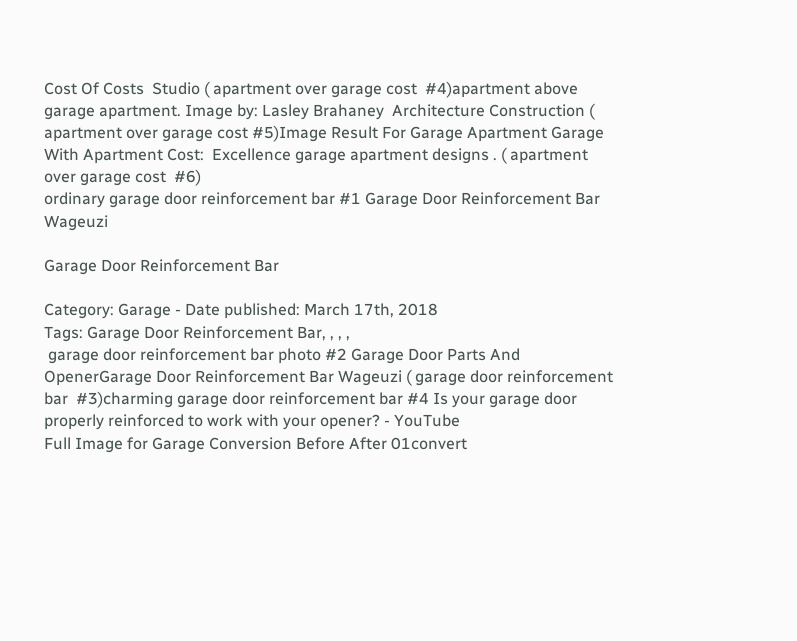Cost Of Costs  Studio ( apartment over garage cost  #4)apartment above garage apartment. Image by: Lasley Brahaney  Architecture Construction ( apartment over garage cost #5)Image Result For Garage Apartment Garage With Apartment Cost:  Excellence garage apartment designs . ( apartment over garage cost  #6)
ordinary garage door reinforcement bar #1 Garage Door Reinforcement Bar Wageuzi

Garage Door Reinforcement Bar

Category: Garage - Date published: March 17th, 2018
Tags: Garage Door Reinforcement Bar, , , ,
 garage door reinforcement bar photo #2 Garage Door Parts And OpenerGarage Door Reinforcement Bar Wageuzi ( garage door reinforcement bar  #3)charming garage door reinforcement bar #4 Is your garage door properly reinforced to work with your opener? - YouTube
Full Image for Garage Conversion Before After 01convert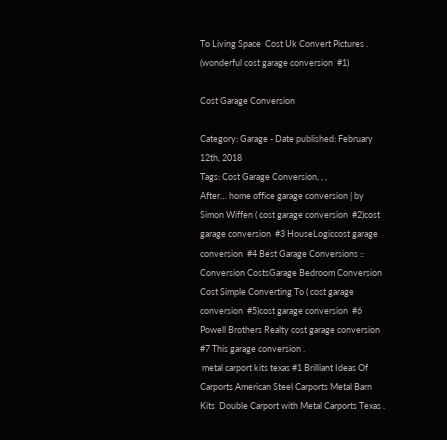To Living Space  Cost Uk Convert Pictures . (wonderful cost garage conversion  #1)

Cost Garage Conversion

Category: Garage - Date published: February 12th, 2018
Tags: Cost Garage Conversion, , ,
After… home office garage conversion | by Simon Wiffen ( cost garage conversion  #2)cost garage conversion  #3 HouseLogiccost garage conversion  #4 Best Garage Conversions :: Conversion CostsGarage Bedroom Conversion Cost Simple Converting To ( cost garage conversion  #5)cost garage conversion  #6 Powell Brothers Realty cost garage conversion  #7 This garage conversion .
 metal carport kits texas #1 Brilliant Ideas Of Carports American Steel Carports Metal Barn Kits  Double Carport with Metal Carports Texas .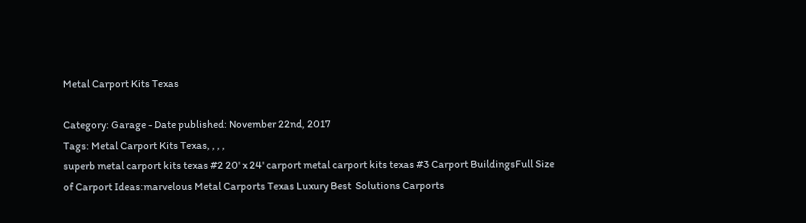Metal Carport Kits Texas

Category: Garage - Date published: November 22nd, 2017
Tags: Metal Carport Kits Texas, , , ,
superb metal carport kits texas #2 20' x 24' carport metal carport kits texas #3 Carport BuildingsFull Size of Carport Ideas:marvelous Metal Carports Texas Luxury Best  Solutions Carports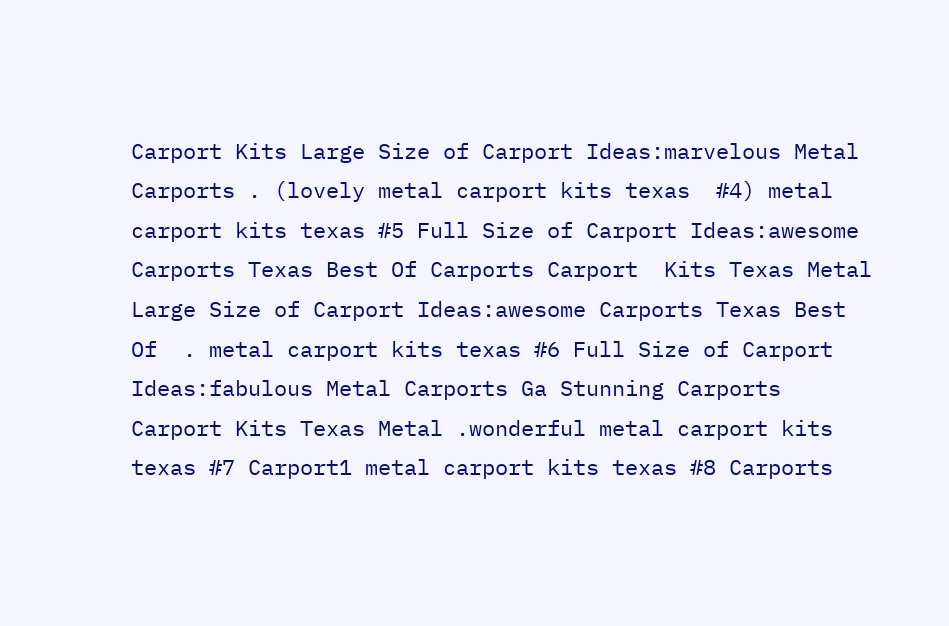Carport Kits Large Size of Carport Ideas:marvelous Metal  Carports . (lovely metal carport kits texas  #4) metal carport kits texas #5 Full Size of Carport Ideas:awesome Carports Texas Best Of Carports Carport  Kits Texas Metal Large Size of Carport Ideas:awesome Carports Texas Best Of  . metal carport kits texas #6 Full Size of Carport Ideas:fabulous Metal Carports Ga Stunning Carports  Carport Kits Texas Metal .wonderful metal carport kits texas #7 Carport1 metal carport kits texas #8 Carports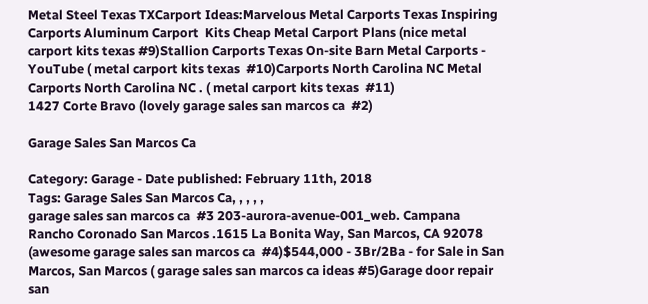Metal Steel Texas TXCarport Ideas:Marvelous Metal Carports Texas Inspiring Carports Aluminum Carport  Kits Cheap Metal Carport Plans (nice metal carport kits texas #9)Stallion Carports Texas On-site Barn Metal Carports - YouTube ( metal carport kits texas  #10)Carports North Carolina NC Metal Carports North Carolina NC . ( metal carport kits texas  #11)
1427 Corte Bravo (lovely garage sales san marcos ca  #2)

Garage Sales San Marcos Ca

Category: Garage - Date published: February 11th, 2018
Tags: Garage Sales San Marcos Ca, , , , ,
garage sales san marcos ca  #3 203-aurora-avenue-001_web. Campana Rancho Coronado San Marcos .1615 La Bonita Way, San Marcos, CA 92078 (awesome garage sales san marcos ca  #4)$544,000 - 3Br/2Ba - for Sale in San Marcos, San Marcos ( garage sales san marcos ca ideas #5)Garage door repair san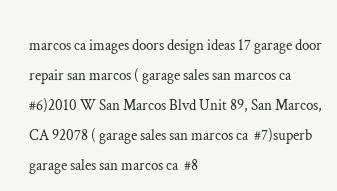marcos ca images doors design ideas 17 garage door  repair san marcos ( garage sales san marcos ca  #6)2010 W San Marcos Blvd Unit 89, San Marcos, CA 92078 ( garage sales san marcos ca  #7)superb garage sales san marcos ca  #8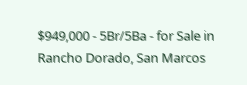$949,000 - 5Br/5Ba - for Sale in Rancho Dorado, San Marcos